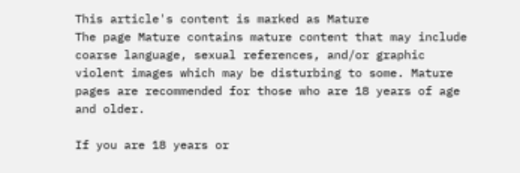This article's content is marked as Mature
The page Mature contains mature content that may include coarse language, sexual references, and/or graphic violent images which may be disturbing to some. Mature pages are recommended for those who are 18 years of age and older.

If you are 18 years or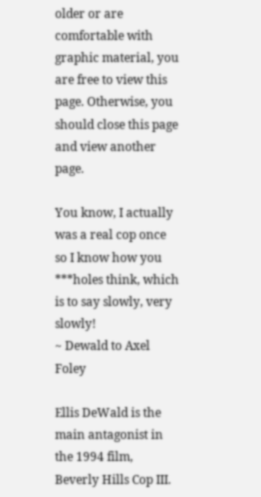older or are comfortable with graphic material, you are free to view this page. Otherwise, you should close this page and view another page.

You know, I actually was a real cop once so I know how you ***holes think, which is to say slowly, very slowly!
~ Dewald to Axel Foley

Ellis DeWald is the main antagonist in the 1994 film, Beverly Hills Cop III.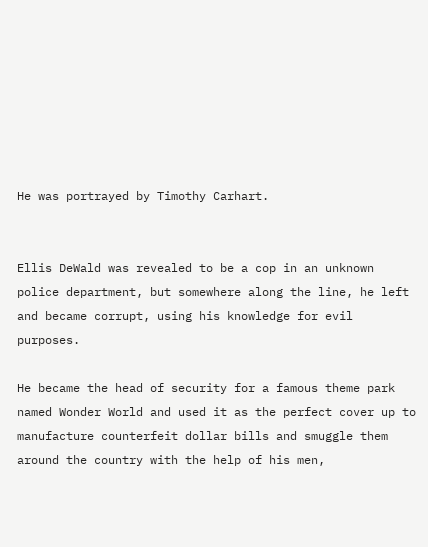He was portrayed by Timothy Carhart.


Ellis DeWald was revealed to be a cop in an unknown police department, but somewhere along the line, he left and became corrupt, using his knowledge for evil purposes.

He became the head of security for a famous theme park named Wonder World and used it as the perfect cover up to manufacture counterfeit dollar bills and smuggle them around the country with the help of his men,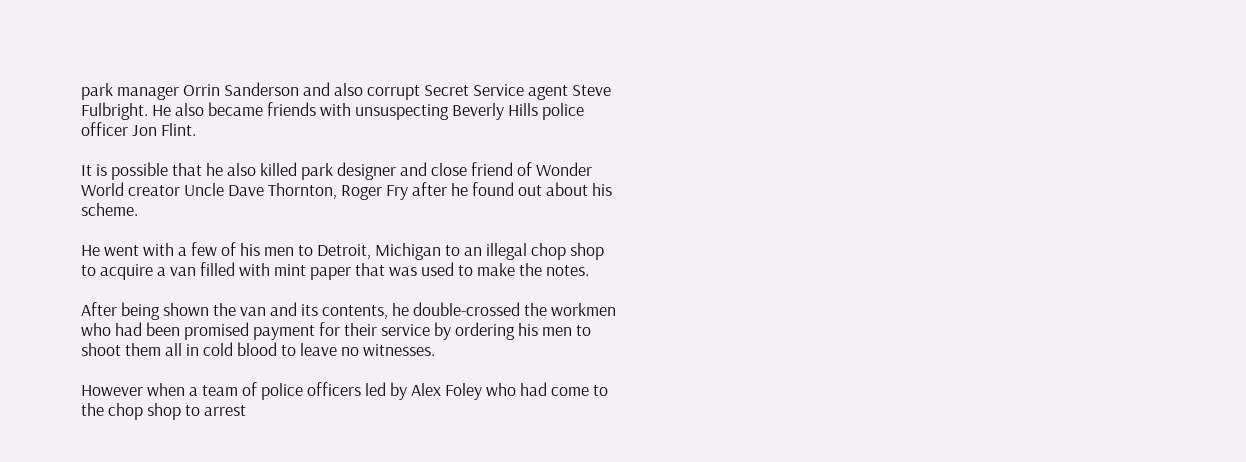park manager Orrin Sanderson and also corrupt Secret Service agent Steve Fulbright. He also became friends with unsuspecting Beverly Hills police officer Jon Flint.

It is possible that he also killed park designer and close friend of Wonder World creator Uncle Dave Thornton, Roger Fry after he found out about his scheme.

He went with a few of his men to Detroit, Michigan to an illegal chop shop to acquire a van filled with mint paper that was used to make the notes.

After being shown the van and its contents, he double-crossed the workmen who had been promised payment for their service by ordering his men to shoot them all in cold blood to leave no witnesses.

However when a team of police officers led by Alex Foley who had come to the chop shop to arrest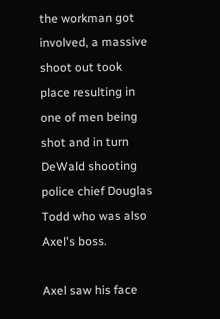the workman got involved, a massive shoot out took place resulting in one of men being shot and in turn DeWald shooting police chief Douglas Todd who was also Axel's boss.

Axel saw his face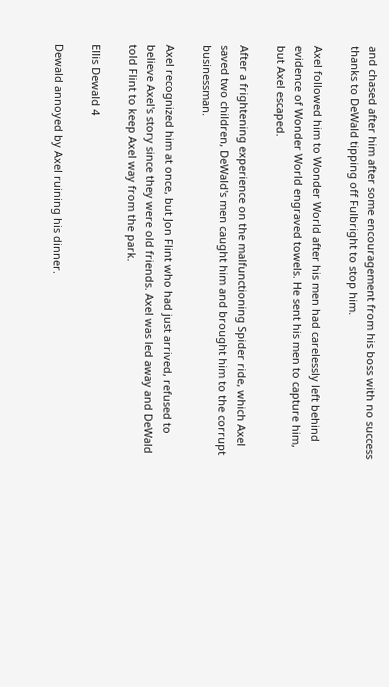and chased after him after some encouragement from his boss with no success thanks to DeWald tipping off Fulbright to stop him.

Axel followed him to Wonder World after his men had carelessly left behind evidence of Wonder World engraved towels. He sent his men to capture him, but Axel escaped.

After a frightening experience on the malfunctioning Spider ride, which Axel saved two children, DeWald's men caught him and brought him to the corrupt businessman.

Axel recognized him at once, but Jon Flint who had just arrived, refused to believe Axel's story since they were old friends. Axel was led away and DeWald told Flint to keep Axel way from the park.

Ellis Dewald 4

Dewald annoyed by Axel ruining his dinner.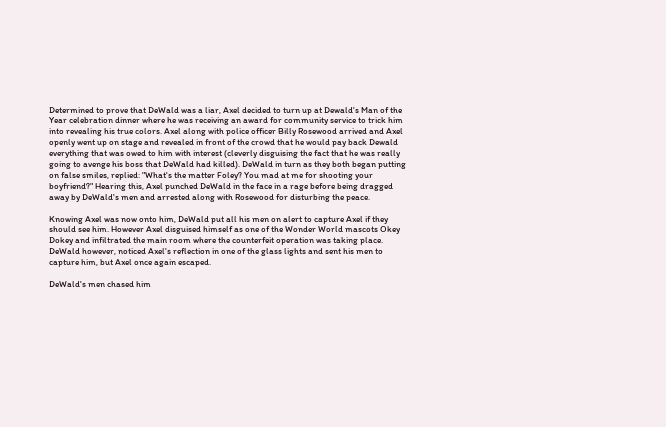Determined to prove that DeWald was a liar, Axel decided to turn up at Dewald's Man of the Year celebration dinner where he was receiving an award for community service to trick him into revealing his true colors. Axel along with police officer Billy Rosewood arrived and Axel openly went up on stage and revealed in front of the crowd that he would pay back Dewald everything that was owed to him with interest (cleverly disguising the fact that he was really going to avenge his boss that DeWald had killed). DeWald in turn as they both began putting on false smiles, replied: "What's the matter Foley? You mad at me for shooting your boyfriend?" Hearing this, Axel punched DeWald in the face in a rage before being dragged away by DeWald's men and arrested along with Rosewood for disturbing the peace.

Knowing Axel was now onto him, DeWald put all his men on alert to capture Axel if they should see him. However Axel disguised himself as one of the Wonder World mascots Okey Dokey and infiltrated the main room where the counterfeit operation was taking place. DeWald however, noticed Axel's reflection in one of the glass lights and sent his men to capture him, but Axel once again escaped.

DeWald's men chased him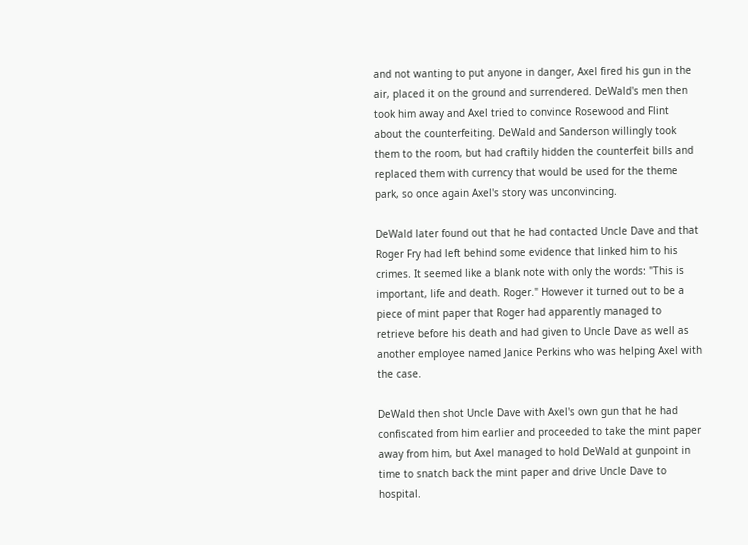and not wanting to put anyone in danger, Axel fired his gun in the air, placed it on the ground and surrendered. DeWald's men then took him away and Axel tried to convince Rosewood and Flint about the counterfeiting. DeWald and Sanderson willingly took them to the room, but had craftily hidden the counterfeit bills and replaced them with currency that would be used for the theme park, so once again Axel's story was unconvincing.

DeWald later found out that he had contacted Uncle Dave and that Roger Fry had left behind some evidence that linked him to his crimes. It seemed like a blank note with only the words: "This is important, life and death. Roger." However it turned out to be a piece of mint paper that Roger had apparently managed to retrieve before his death and had given to Uncle Dave as well as another employee named Janice Perkins who was helping Axel with the case.

DeWald then shot Uncle Dave with Axel's own gun that he had confiscated from him earlier and proceeded to take the mint paper away from him, but Axel managed to hold DeWald at gunpoint in time to snatch back the mint paper and drive Uncle Dave to hospital.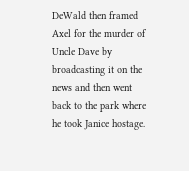DeWald then framed Axel for the murder of Uncle Dave by broadcasting it on the news and then went back to the park where he took Janice hostage.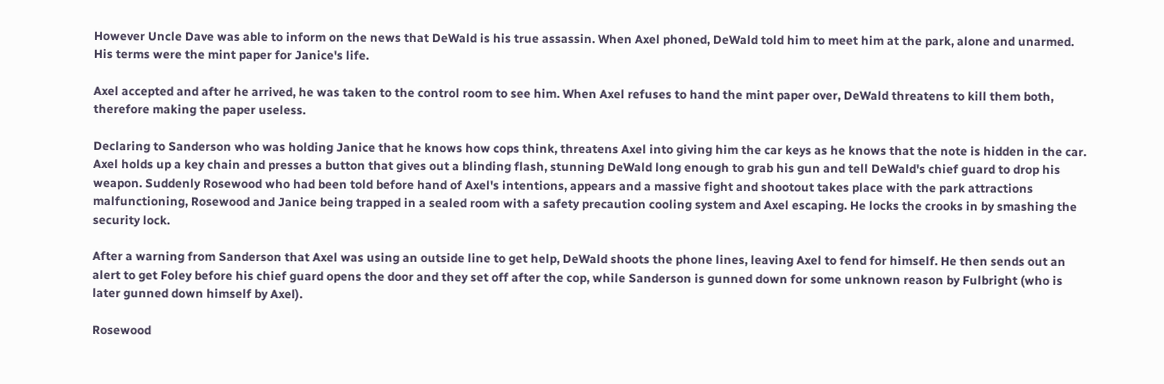However Uncle Dave was able to inform on the news that DeWald is his true assassin. When Axel phoned, DeWald told him to meet him at the park, alone and unarmed. His terms were the mint paper for Janice's life.

Axel accepted and after he arrived, he was taken to the control room to see him. When Axel refuses to hand the mint paper over, DeWald threatens to kill them both, therefore making the paper useless.

Declaring to Sanderson who was holding Janice that he knows how cops think, threatens Axel into giving him the car keys as he knows that the note is hidden in the car. Axel holds up a key chain and presses a button that gives out a blinding flash, stunning DeWald long enough to grab his gun and tell DeWald's chief guard to drop his weapon. Suddenly Rosewood who had been told before hand of Axel's intentions, appears and a massive fight and shootout takes place with the park attractions malfunctioning, Rosewood and Janice being trapped in a sealed room with a safety precaution cooling system and Axel escaping. He locks the crooks in by smashing the security lock.

After a warning from Sanderson that Axel was using an outside line to get help, DeWald shoots the phone lines, leaving Axel to fend for himself. He then sends out an alert to get Foley before his chief guard opens the door and they set off after the cop, while Sanderson is gunned down for some unknown reason by Fulbright (who is later gunned down himself by Axel).

Rosewood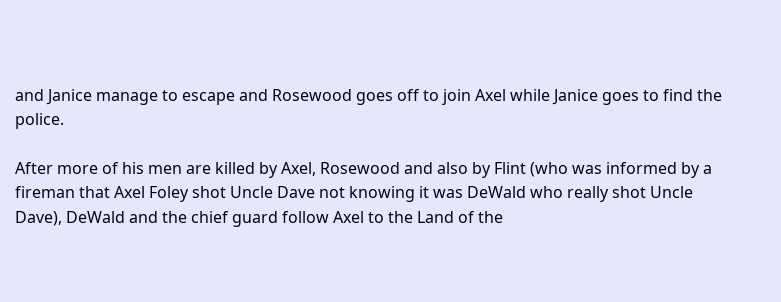and Janice manage to escape and Rosewood goes off to join Axel while Janice goes to find the police.

After more of his men are killed by Axel, Rosewood and also by Flint (who was informed by a fireman that Axel Foley shot Uncle Dave not knowing it was DeWald who really shot Uncle Dave), DeWald and the chief guard follow Axel to the Land of the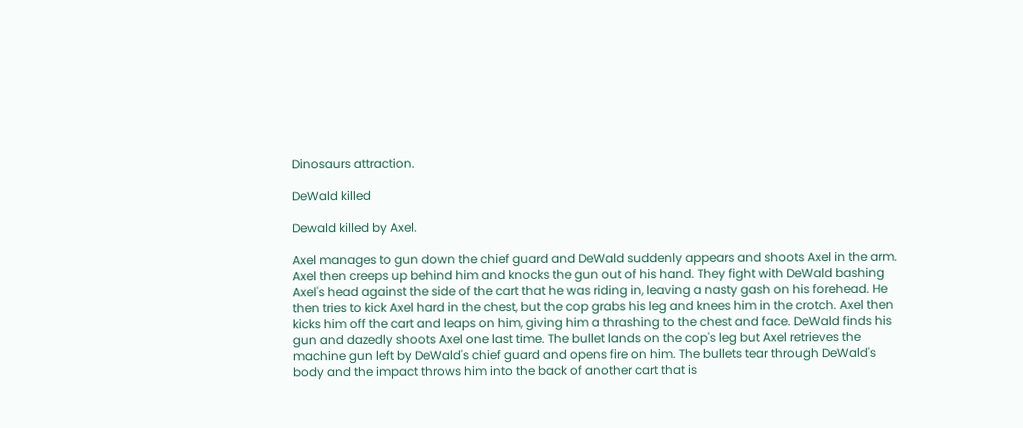Dinosaurs attraction.

DeWald killed

Dewald killed by Axel.

Axel manages to gun down the chief guard and DeWald suddenly appears and shoots Axel in the arm. Axel then creeps up behind him and knocks the gun out of his hand. They fight with DeWald bashing Axel's head against the side of the cart that he was riding in, leaving a nasty gash on his forehead. He then tries to kick Axel hard in the chest, but the cop grabs his leg and knees him in the crotch. Axel then kicks him off the cart and leaps on him, giving him a thrashing to the chest and face. DeWald finds his gun and dazedly shoots Axel one last time. The bullet lands on the cop's leg but Axel retrieves the machine gun left by DeWald's chief guard and opens fire on him. The bullets tear through DeWald's body and the impact throws him into the back of another cart that is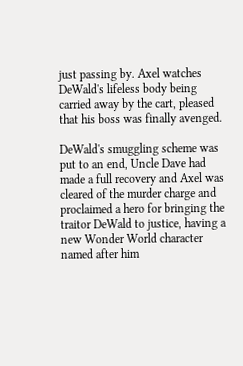just passing by. Axel watches DeWald's lifeless body being carried away by the cart, pleased that his boss was finally avenged.

DeWald's smuggling scheme was put to an end, Uncle Dave had made a full recovery and Axel was cleared of the murder charge and proclaimed a hero for bringing the traitor DeWald to justice, having a new Wonder World character named after him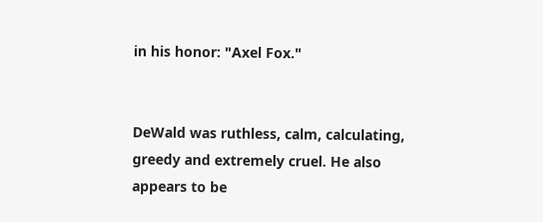in his honor: "Axel Fox."


DeWald was ruthless, calm, calculating, greedy and extremely cruel. He also appears to be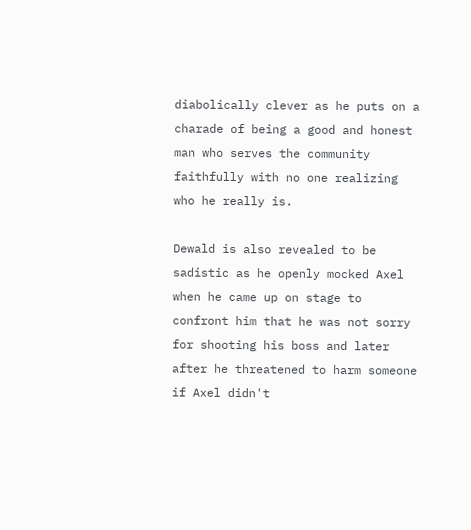diabolically clever as he puts on a charade of being a good and honest man who serves the community faithfully with no one realizing who he really is.

Dewald is also revealed to be sadistic as he openly mocked Axel when he came up on stage to confront him that he was not sorry for shooting his boss and later after he threatened to harm someone if Axel didn't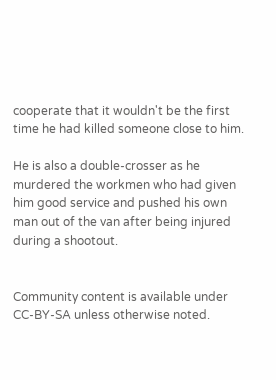cooperate that it wouldn't be the first time he had killed someone close to him.

He is also a double-crosser as he murdered the workmen who had given him good service and pushed his own man out of the van after being injured during a shootout.


Community content is available under CC-BY-SA unless otherwise noted.